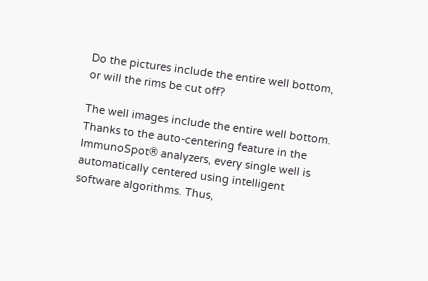Do the pictures include the entire well bottom, or will the rims be cut off?

The well images include the entire well bottom. Thanks to the auto-centering feature in the ImmunoSpot® analyzers, every single well is automatically centered using intelligent software algorithms. Thus,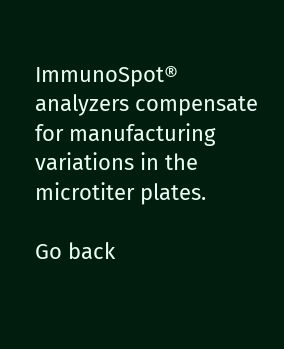ImmunoSpot® analyzers compensate for manufacturing variations in the microtiter plates.

Go back